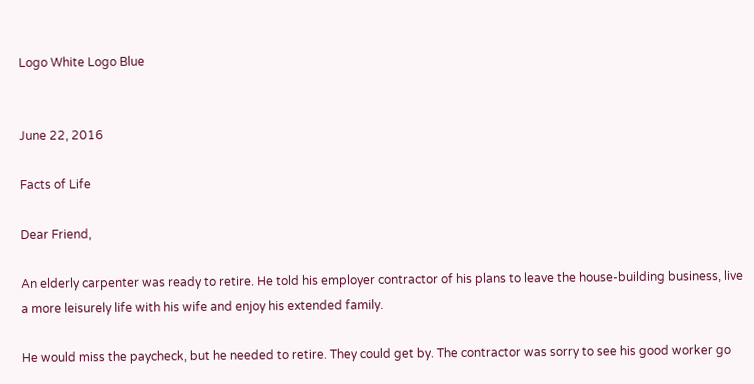Logo White Logo Blue


June 22, 2016

Facts of Life

Dear Friend,

An elderly carpenter was ready to retire. He told his employer contractor of his plans to leave the house-building business, live a more leisurely life with his wife and enjoy his extended family.

He would miss the paycheck, but he needed to retire. They could get by. The contractor was sorry to see his good worker go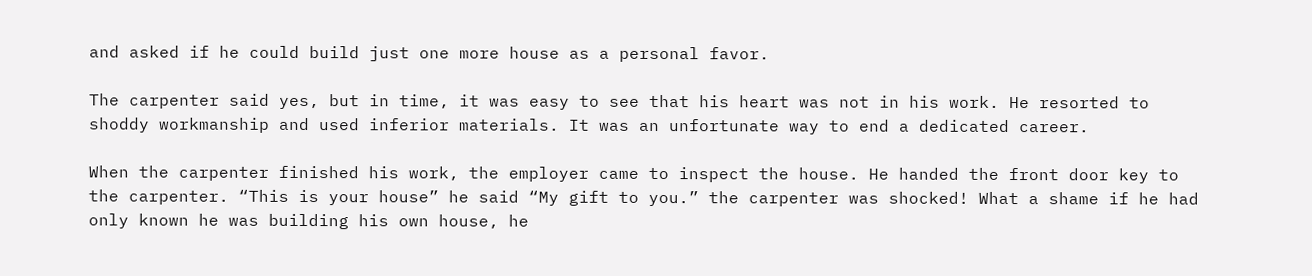and asked if he could build just one more house as a personal favor.

The carpenter said yes, but in time, it was easy to see that his heart was not in his work. He resorted to shoddy workmanship and used inferior materials. It was an unfortunate way to end a dedicated career.

When the carpenter finished his work, the employer came to inspect the house. He handed the front door key to the carpenter. “This is your house” he said “My gift to you.” the carpenter was shocked! What a shame if he had only known he was building his own house, he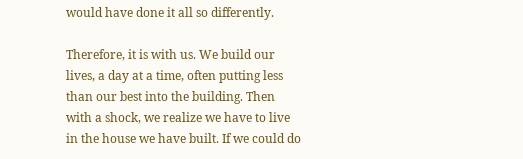would have done it all so differently.

Therefore, it is with us. We build our lives, a day at a time, often putting less than our best into the building. Then with a shock, we realize we have to live in the house we have built. If we could do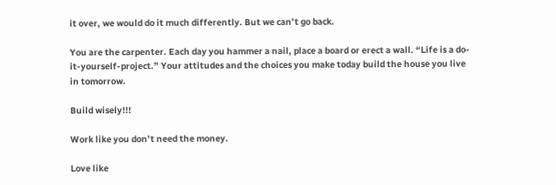it over, we would do it much differently. But we can’t go back.

You are the carpenter. Each day you hammer a nail, place a board or erect a wall. “Life is a do-it-yourself-project.” Your attitudes and the choices you make today build the house you live in tomorrow.

Build wisely!!!

Work like you don’t need the money.

Love like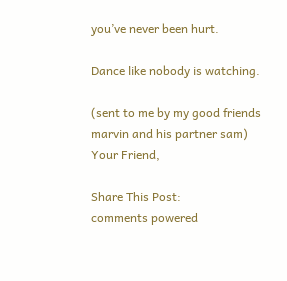you’ve never been hurt.

Dance like nobody is watching.

(sent to me by my good friends marvin and his partner sam)
Your Friend,

Share This Post:
comments powered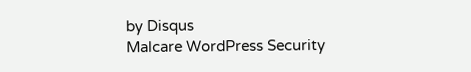by Disqus
Malcare WordPress Security